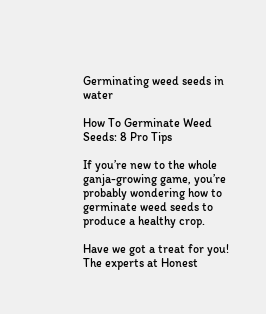Germinating weed seeds in water

How To Germinate Weed Seeds: 8 Pro Tips

If you’re new to the whole ganja-growing game, you’re probably wondering how to germinate weed seeds to produce a healthy crop.

Have we got a treat for you! The experts at Honest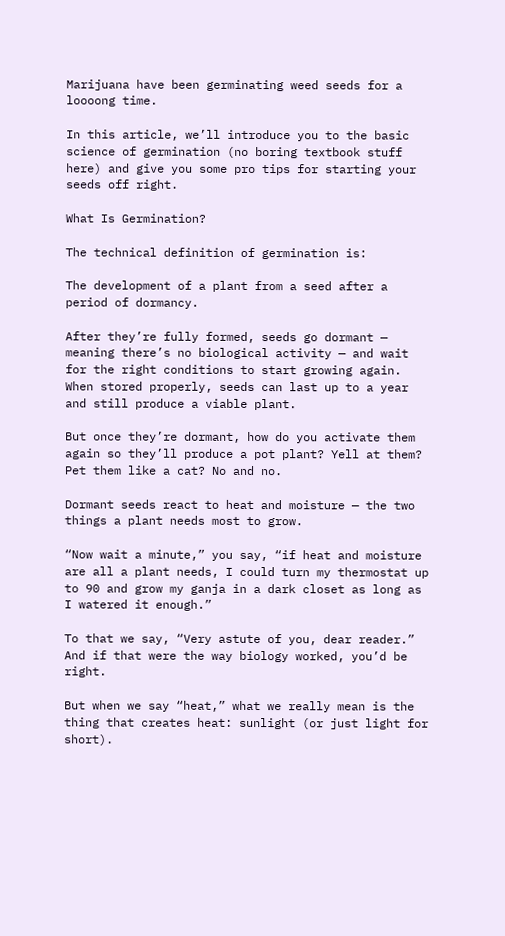Marijuana have been germinating weed seeds for a loooong time.

In this article, we’ll introduce you to the basic science of germination (no boring textbook stuff here) and give you some pro tips for starting your seeds off right.

What Is Germination?

The technical definition of germination is:

The development of a plant from a seed after a period of dormancy.

After they’re fully formed, seeds go dormant — meaning there’s no biological activity — and wait for the right conditions to start growing again. When stored properly, seeds can last up to a year and still produce a viable plant.

But once they’re dormant, how do you activate them again so they’ll produce a pot plant? Yell at them? Pet them like a cat? No and no.

Dormant seeds react to heat and moisture — the two things a plant needs most to grow.

“Now wait a minute,” you say, “if heat and moisture are all a plant needs, I could turn my thermostat up to 90 and grow my ganja in a dark closet as long as I watered it enough.”

To that we say, “Very astute of you, dear reader.” And if that were the way biology worked, you’d be right.

But when we say “heat,” what we really mean is the thing that creates heat: sunlight (or just light for short).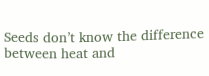Seeds don’t know the difference between heat and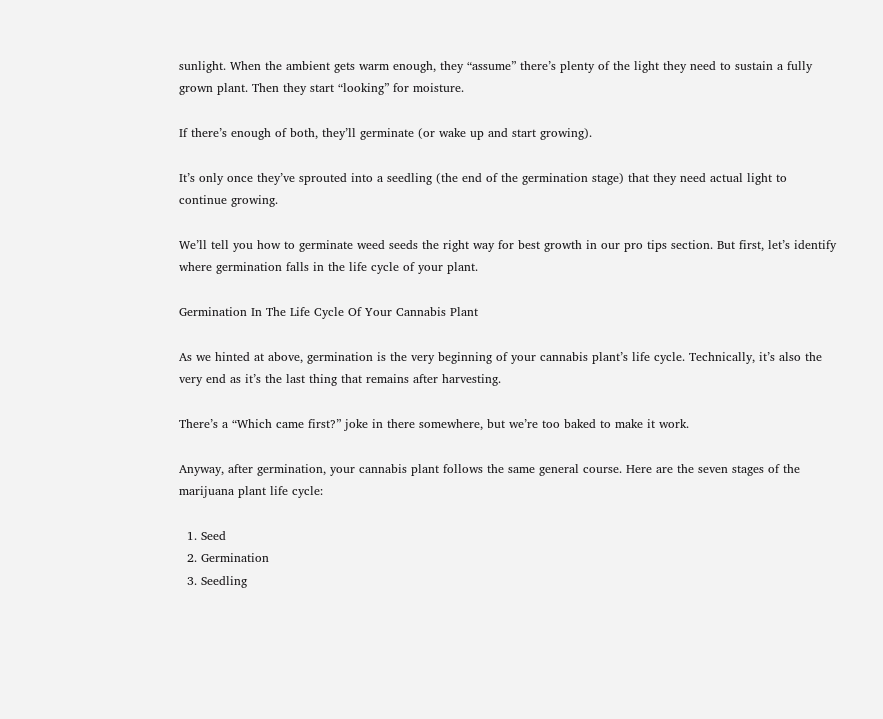sunlight. When the ambient gets warm enough, they “assume” there’s plenty of the light they need to sustain a fully grown plant. Then they start “looking” for moisture.

If there’s enough of both, they’ll germinate (or wake up and start growing).

It’s only once they’ve sprouted into a seedling (the end of the germination stage) that they need actual light to continue growing.

We’ll tell you how to germinate weed seeds the right way for best growth in our pro tips section. But first, let’s identify where germination falls in the life cycle of your plant.

Germination In The Life Cycle Of Your Cannabis Plant

As we hinted at above, germination is the very beginning of your cannabis plant’s life cycle. Technically, it’s also the very end as it’s the last thing that remains after harvesting.

There’s a “Which came first?” joke in there somewhere, but we’re too baked to make it work.

Anyway, after germination, your cannabis plant follows the same general course. Here are the seven stages of the marijuana plant life cycle:

  1. Seed
  2. Germination
  3. Seedling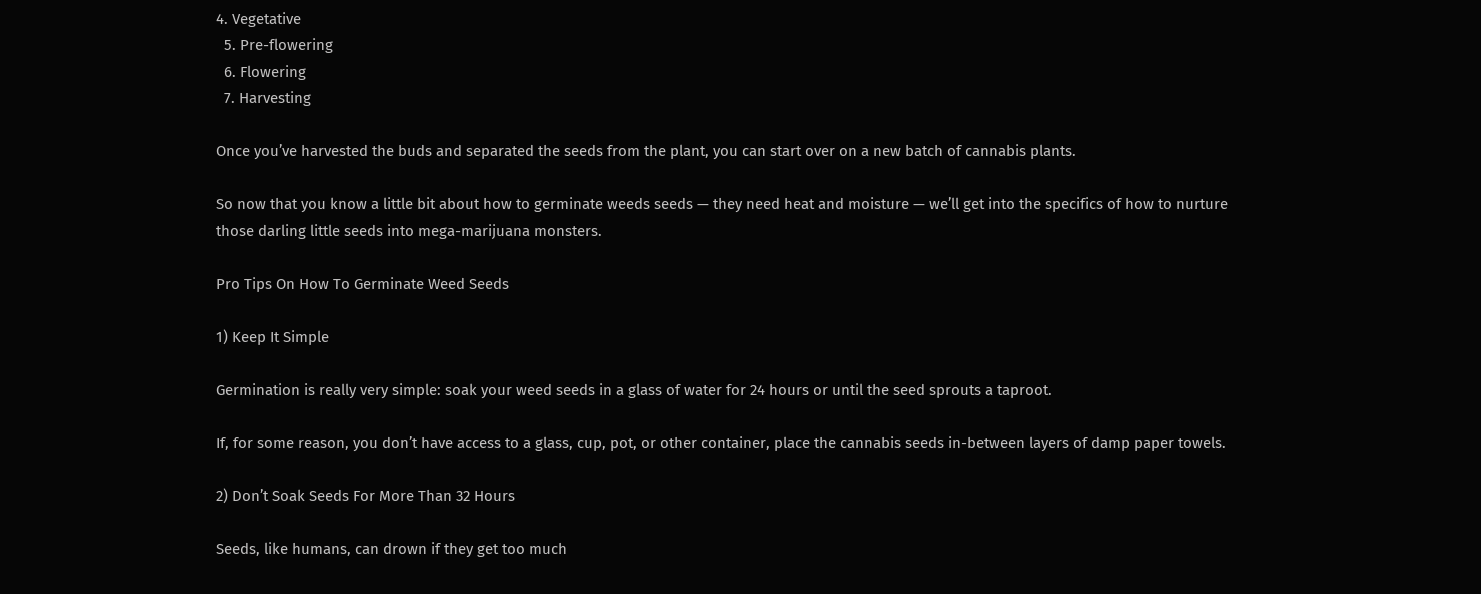4. Vegetative
  5. Pre-flowering
  6. Flowering
  7. Harvesting

Once you’ve harvested the buds and separated the seeds from the plant, you can start over on a new batch of cannabis plants.

So now that you know a little bit about how to germinate weeds seeds — they need heat and moisture — we’ll get into the specifics of how to nurture those darling little seeds into mega-marijuana monsters.

Pro Tips On How To Germinate Weed Seeds

1) Keep It Simple

Germination is really very simple: soak your weed seeds in a glass of water for 24 hours or until the seed sprouts a taproot.

If, for some reason, you don’t have access to a glass, cup, pot, or other container, place the cannabis seeds in-between layers of damp paper towels.

2) Don’t Soak Seeds For More Than 32 Hours

Seeds, like humans, can drown if they get too much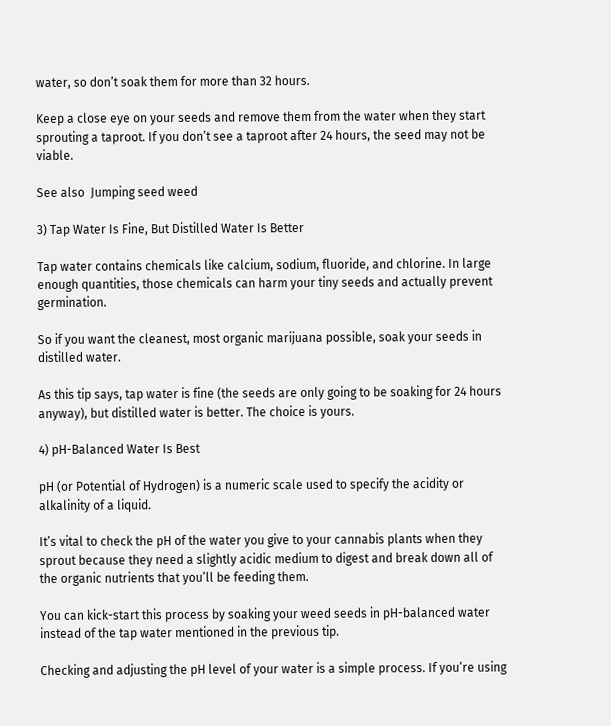water, so don’t soak them for more than 32 hours.

Keep a close eye on your seeds and remove them from the water when they start sprouting a taproot. If you don’t see a taproot after 24 hours, the seed may not be viable.

See also  Jumping seed weed

3) Tap Water Is Fine, But Distilled Water Is Better

Tap water contains chemicals like calcium, sodium, fluoride, and chlorine. In large enough quantities, those chemicals can harm your tiny seeds and actually prevent germination.

So if you want the cleanest, most organic marijuana possible, soak your seeds in distilled water.

As this tip says, tap water is fine (the seeds are only going to be soaking for 24 hours anyway), but distilled water is better. The choice is yours.

4) pH-Balanced Water Is Best

pH (or Potential of Hydrogen) is a numeric scale used to specify the acidity or alkalinity of a liquid.

It’s vital to check the pH of the water you give to your cannabis plants when they sprout because they need a slightly acidic medium to digest and break down all of the organic nutrients that you’ll be feeding them.

You can kick-start this process by soaking your weed seeds in pH-balanced water instead of the tap water mentioned in the previous tip.

Checking and adjusting the pH level of your water is a simple process. If you’re using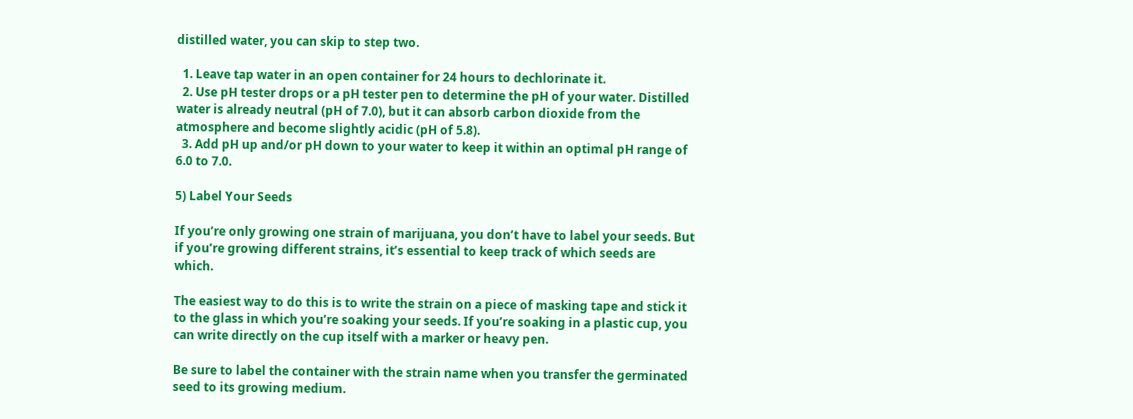distilled water, you can skip to step two.

  1. Leave tap water in an open container for 24 hours to dechlorinate it.
  2. Use pH tester drops or a pH tester pen to determine the pH of your water. Distilled water is already neutral (pH of 7.0), but it can absorb carbon dioxide from the atmosphere and become slightly acidic (pH of 5.8).
  3. Add pH up and/or pH down to your water to keep it within an optimal pH range of 6.0 to 7.0.

5) Label Your Seeds

If you’re only growing one strain of marijuana, you don’t have to label your seeds. But if you’re growing different strains, it’s essential to keep track of which seeds are which.

The easiest way to do this is to write the strain on a piece of masking tape and stick it to the glass in which you’re soaking your seeds. If you’re soaking in a plastic cup, you can write directly on the cup itself with a marker or heavy pen.

Be sure to label the container with the strain name when you transfer the germinated seed to its growing medium.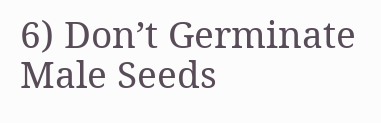6) Don’t Germinate Male Seeds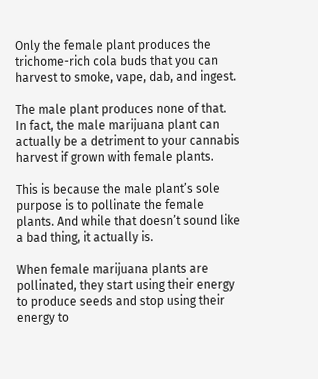Only the female plant produces the trichome-rich cola buds that you can harvest to smoke, vape, dab, and ingest.

The male plant produces none of that. In fact, the male marijuana plant can actually be a detriment to your cannabis harvest if grown with female plants.

This is because the male plant’s sole purpose is to pollinate the female plants. And while that doesn’t sound like a bad thing, it actually is.

When female marijuana plants are pollinated, they start using their energy to produce seeds and stop using their energy to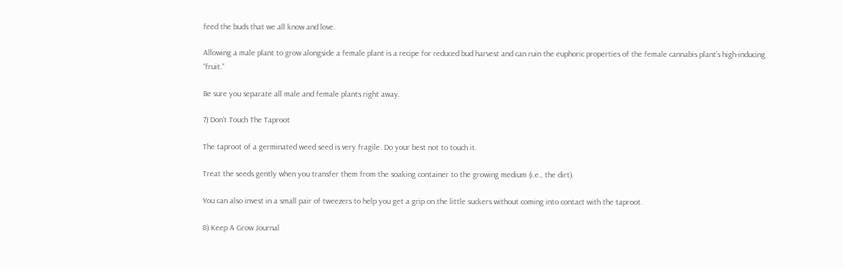feed the buds that we all know and love.

Allowing a male plant to grow alongside a female plant is a recipe for reduced bud harvest and can ruin the euphoric properties of the female cannabis plant’s high-inducing “fruit.”

Be sure you separate all male and female plants right away.

7) Don’t Touch The Taproot

The taproot of a germinated weed seed is very fragile. Do your best not to touch it.

Treat the seeds gently when you transfer them from the soaking container to the growing medium (i.e., the dirt).

You can also invest in a small pair of tweezers to help you get a grip on the little suckers without coming into contact with the taproot.

8) Keep A Grow Journal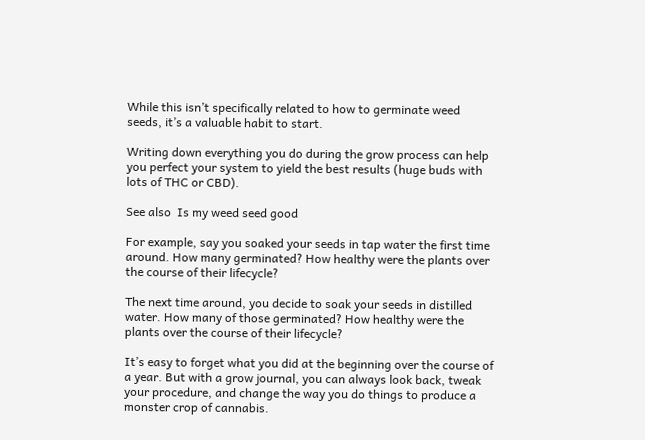While this isn’t specifically related to how to germinate weed seeds, it’s a valuable habit to start.

Writing down everything you do during the grow process can help you perfect your system to yield the best results (huge buds with lots of THC or CBD).

See also  Is my weed seed good

For example, say you soaked your seeds in tap water the first time around. How many germinated? How healthy were the plants over the course of their lifecycle?

The next time around, you decide to soak your seeds in distilled water. How many of those germinated? How healthy were the plants over the course of their lifecycle?

It’s easy to forget what you did at the beginning over the course of a year. But with a grow journal, you can always look back, tweak your procedure, and change the way you do things to produce a monster crop of cannabis.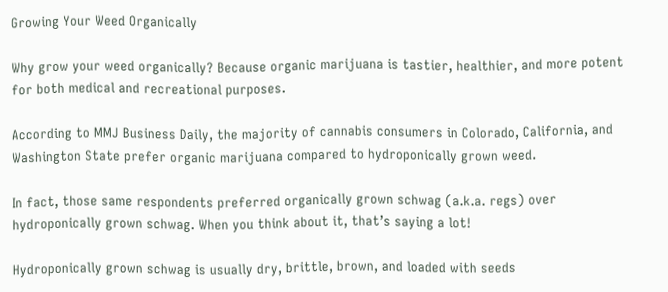Growing Your Weed Organically

Why grow your weed organically? Because organic marijuana is tastier, healthier, and more potent for both medical and recreational purposes.

According to MMJ Business Daily, the majority of cannabis consumers in Colorado, California, and Washington State prefer organic marijuana compared to hydroponically grown weed.

In fact, those same respondents preferred organically grown schwag (a.k.a. regs) over hydroponically grown schwag. When you think about it, that’s saying a lot!

Hydroponically grown schwag is usually dry, brittle, brown, and loaded with seeds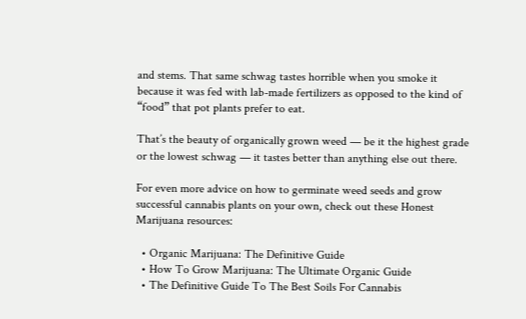and stems. That same schwag tastes horrible when you smoke it because it was fed with lab-made fertilizers as opposed to the kind of “food” that pot plants prefer to eat.

That’s the beauty of organically grown weed — be it the highest grade or the lowest schwag — it tastes better than anything else out there.

For even more advice on how to germinate weed seeds and grow successful cannabis plants on your own, check out these Honest Marijuana resources:

  • Organic Marijuana: The Definitive Guide
  • How To Grow Marijuana: The Ultimate Organic Guide
  • The Definitive Guide To The Best Soils For Cannabis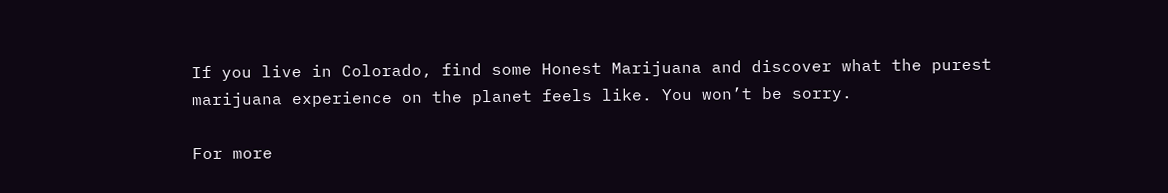If you live in Colorado, find some Honest Marijuana and discover what the purest marijuana experience on the planet feels like. You won’t be sorry.

For more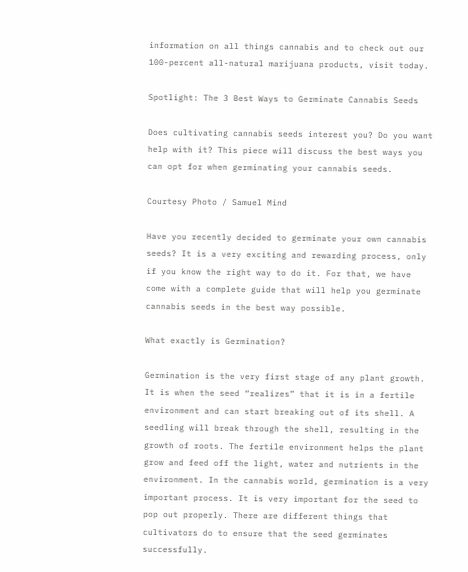information on all things cannabis and to check out our 100-percent all-natural marijuana products, visit today.

Spotlight: The 3 Best Ways to Germinate Cannabis Seeds

Does cultivating cannabis seeds interest you? Do you want help with it? This piece will discuss the best ways you can opt for when germinating your cannabis seeds.

Courtesy Photo / Samuel Mind

Have you recently decided to germinate your own cannabis seeds? It is a very exciting and rewarding process, only if you know the right way to do it. For that, we have come with a complete guide that will help you germinate cannabis seeds in the best way possible.

What exactly is Germination?

Germination is the very first stage of any plant growth. It is when the seed “realizes” that it is in a fertile environment and can start breaking out of its shell. A seedling will break through the shell, resulting in the growth of roots. The fertile environment helps the plant grow and feed off the light, water and nutrients in the environment. In the cannabis world, germination is a very important process. It is very important for the seed to pop out properly. There are different things that cultivators do to ensure that the seed germinates successfully.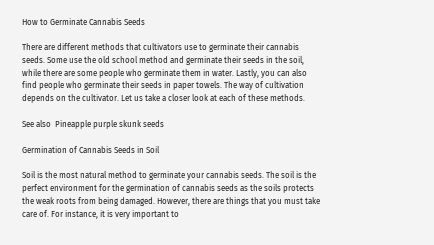How to Germinate Cannabis Seeds

There are different methods that cultivators use to germinate their cannabis seeds. Some use the old school method and germinate their seeds in the soil, while there are some people who germinate them in water. Lastly, you can also find people who germinate their seeds in paper towels. The way of cultivation depends on the cultivator. Let us take a closer look at each of these methods.

See also  Pineapple purple skunk seeds

Germination of Cannabis Seeds in Soil

Soil is the most natural method to germinate your cannabis seeds. The soil is the perfect environment for the germination of cannabis seeds as the soils protects the weak roots from being damaged. However, there are things that you must take care of. For instance, it is very important to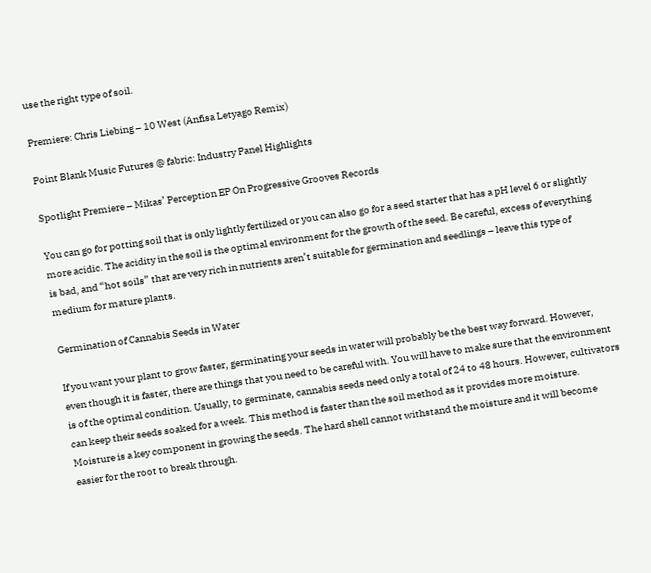use the right type of soil.

Premiere: Chris Liebing – 10 West (Anfisa Letyago Remix)

Point Blank Music Futures @ fabric: Industry Panel Highlights

Spotlight Premiere – Mikas’ Perception EP On Progressive Grooves Records

You can go for potting soil that is only lightly fertilized or you can also go for a seed starter that has a pH level 6 or slightly more acidic. The acidity in the soil is the optimal environment for the growth of the seed. Be careful, excess of everything is bad, and “hot soils” that are very rich in nutrients aren’t suitable for germination and seedlings – leave this type of medium for mature plants.

Germination of Cannabis Seeds in Water

If you want your plant to grow faster, germinating your seeds in water will probably be the best way forward. However, even though it is faster, there are things that you need to be careful with. You will have to make sure that the environment is of the optimal condition. Usually, to germinate, cannabis seeds need only a total of 24 to 48 hours. However, cultivators can keep their seeds soaked for a week. This method is faster than the soil method as it provides more moisture. Moisture is a key component in growing the seeds. The hard shell cannot withstand the moisture and it will become easier for the root to break through.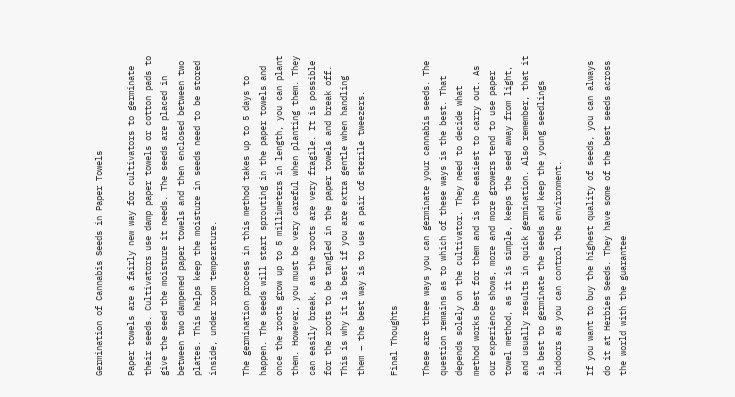Germination of Cannabis Seeds in Paper Towels

Paper towels are a fairly new way for cultivators to germinate their seeds. Cultivators use damp paper towels or cotton pads to give the seed the moisture it needs. The seeds are placed in between two dampened paper towels and then enclosed between two plates. This helps keep the moisture in seeds need to be stored inside, under room temperature.

The germination process in this method takes up to 5 days to happen. The seeds will start sprouting in the paper towels and once the roots grow up to 5 millimeters in length, you can plant them. However, you must be very careful when planting them. They can easily break, as the roots are very fragile. It is possible for the roots to be tangled in the paper towels and break off. This is why it is best if you are extra gentle when handling them – the best way is to use a pair of sterile tweezers.

Final Thoughts

These are three ways you can germinate your cannabis seeds. The question remains as to which of these ways is the best. That depends solely on the cultivator. They need to decide what method works best for them and is the easiest to carry out. As our experience shows, more and more growers tend to use paper towel method, as it is simple, keeps the seed away from light, and usually results in quick germination. Also remember, that it is best to germinate the seeds and keep the young seedlings indoors as you can control the environment.

If you want to buy the highest quality of seeds, you can always do it at Herbies Seeds. They have some of the best seeds across the world with the guarantee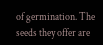of germination. The seeds they offer are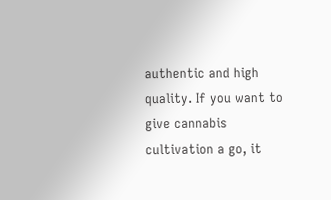authentic and high quality. If you want to give cannabis cultivation a go, it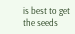is best to get the seeds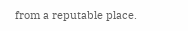from a reputable place.